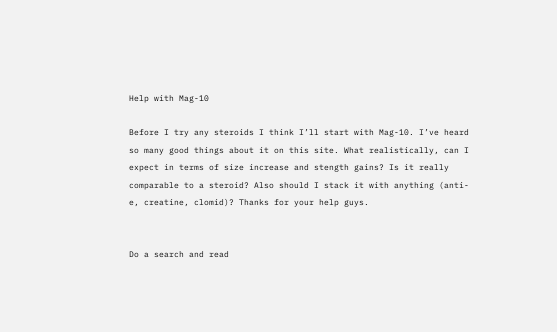Help with Mag-10

Before I try any steroids I think I’ll start with Mag-10. I’ve heard so many good things about it on this site. What realistically, can I expect in terms of size increase and stength gains? Is it really comparable to a steroid? Also should I stack it with anything (anti-e, creatine, clomid)? Thanks for your help guys.


Do a search and read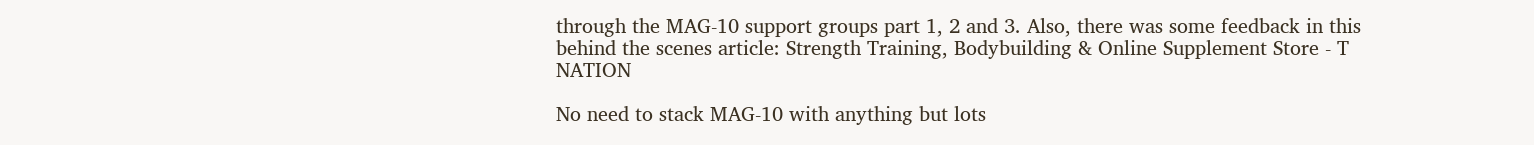through the MAG-10 support groups part 1, 2 and 3. Also, there was some feedback in this behind the scenes article: Strength Training, Bodybuilding & Online Supplement Store - T NATION

No need to stack MAG-10 with anything but lots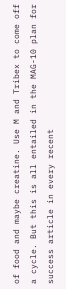of food and maybe creatine. Use M and Tribex to come off a cycle. But this is all entailed in the MAG-10 plan for success article in every recent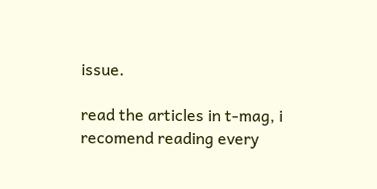issue.

read the articles in t-mag, i recomend reading every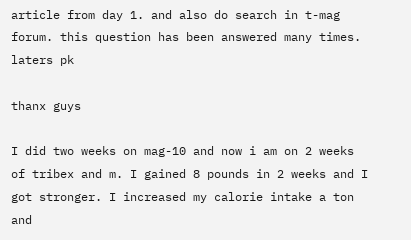article from day 1. and also do search in t-mag forum. this question has been answered many times. laters pk

thanx guys

I did two weeks on mag-10 and now i am on 2 weeks of tribex and m. I gained 8 pounds in 2 weeks and I got stronger. I increased my calorie intake a ton and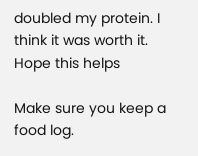doubled my protein. I think it was worth it. Hope this helps

Make sure you keep a food log.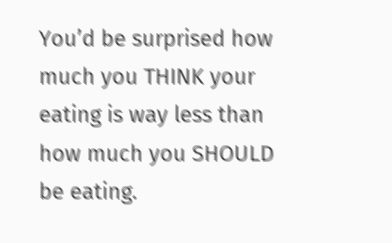You’d be surprised how much you THINK your eating is way less than how much you SHOULD be eating.